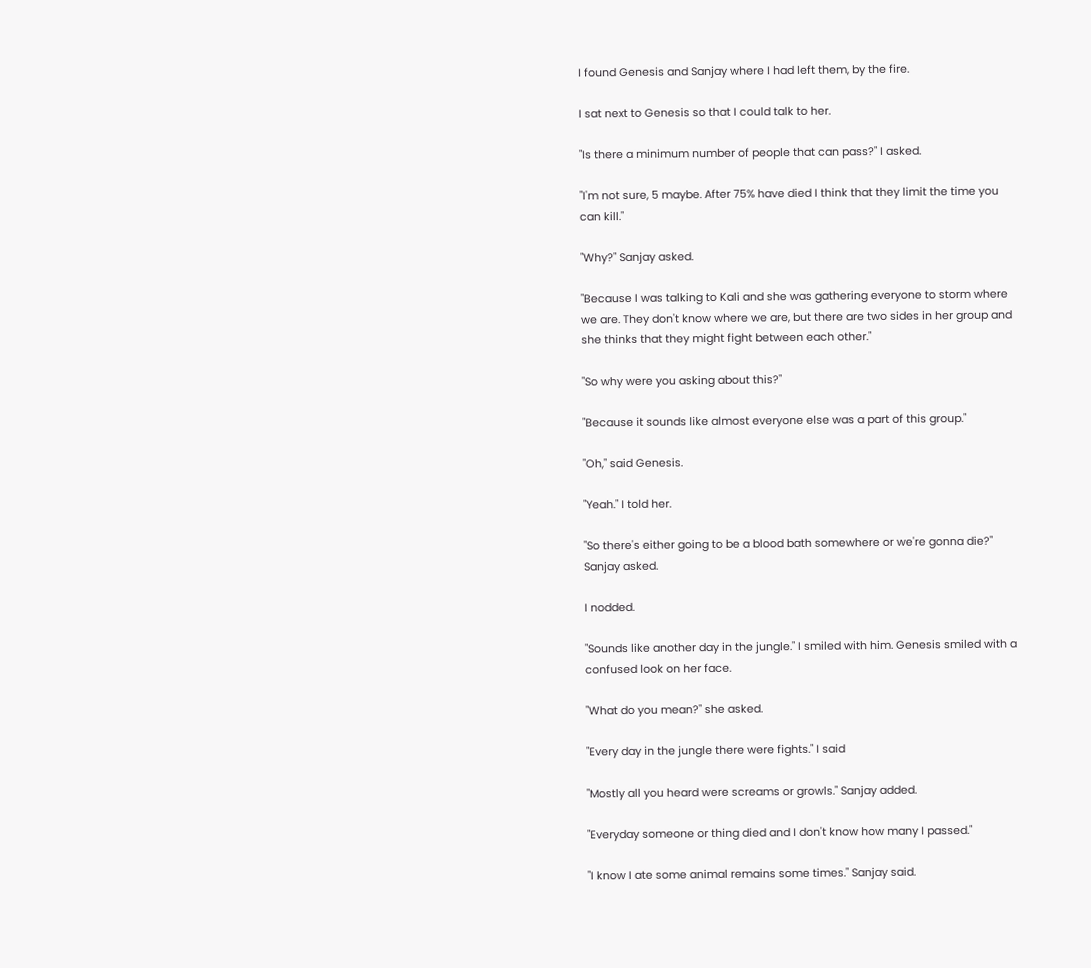I found Genesis and Sanjay where I had left them, by the fire.

I sat next to Genesis so that I could talk to her.

"Is there a minimum number of people that can pass?" I asked.

"I'm not sure, 5 maybe. After 75% have died I think that they limit the time you can kill."

"Why?" Sanjay asked.

"Because I was talking to Kali and she was gathering everyone to storm where we are. They don't know where we are, but there are two sides in her group and she thinks that they might fight between each other."

"So why were you asking about this?"

"Because it sounds like almost everyone else was a part of this group."

"Oh," said Genesis.

"Yeah." I told her.

"So there's either going to be a blood bath somewhere or we're gonna die?" Sanjay asked.

I nodded.

"Sounds like another day in the jungle." I smiled with him. Genesis smiled with a confused look on her face.

"What do you mean?" she asked.

"Every day in the jungle there were fights." I said

"Mostly all you heard were screams or growls." Sanjay added.

"Everyday someone or thing died and I don't know how many I passed."

"I know I ate some animal remains some times." Sanjay said.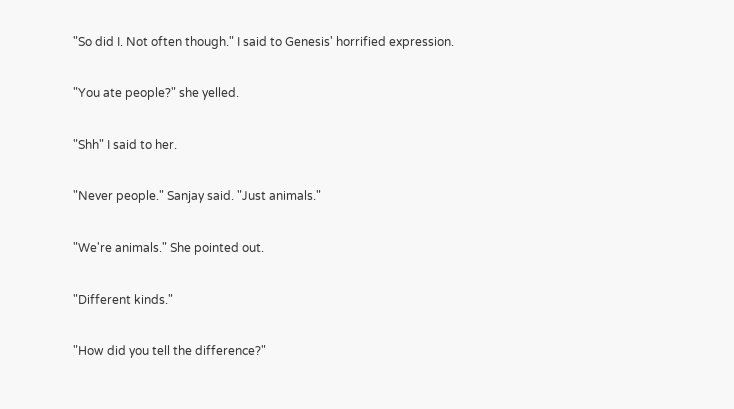"So did I. Not often though." I said to Genesis' horrified expression.

"You ate people?" she yelled.

"Shh" I said to her.

"Never people." Sanjay said. "Just animals."

"We're animals." She pointed out.

"Different kinds."

"How did you tell the difference?"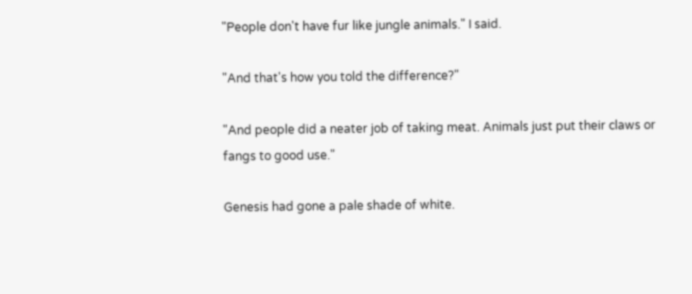"People don't have fur like jungle animals." I said.

"And that's how you told the difference?"

"And people did a neater job of taking meat. Animals just put their claws or fangs to good use."

Genesis had gone a pale shade of white.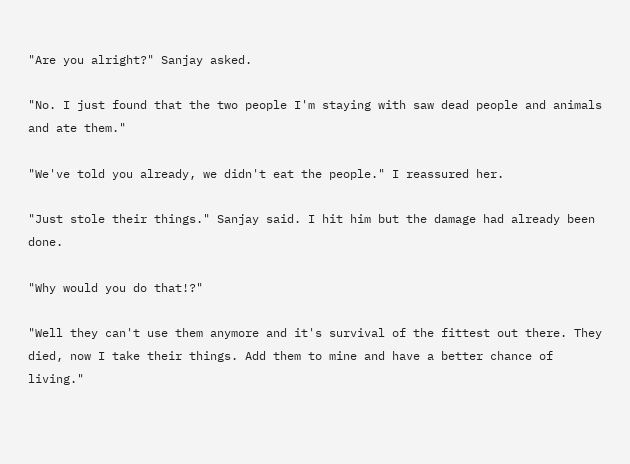"Are you alright?" Sanjay asked.

"No. I just found that the two people I'm staying with saw dead people and animals and ate them."

"We've told you already, we didn't eat the people." I reassured her.

"Just stole their things." Sanjay said. I hit him but the damage had already been done.

"Why would you do that!?"

"Well they can't use them anymore and it's survival of the fittest out there. They died, now I take their things. Add them to mine and have a better chance of living."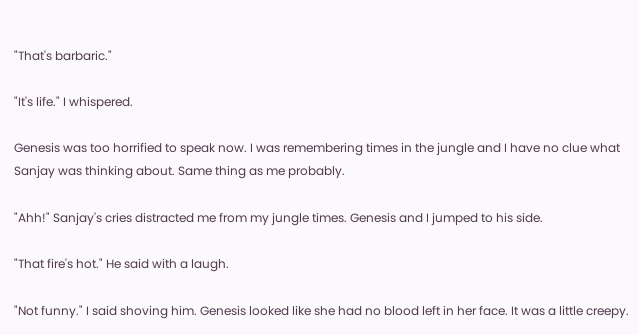"That's barbaric."

"It's life." I whispered.

Genesis was too horrified to speak now. I was remembering times in the jungle and I have no clue what Sanjay was thinking about. Same thing as me probably.

"Ahh!" Sanjay's cries distracted me from my jungle times. Genesis and I jumped to his side.

"That fire's hot." He said with a laugh.

"Not funny." I said shoving him. Genesis looked like she had no blood left in her face. It was a little creepy.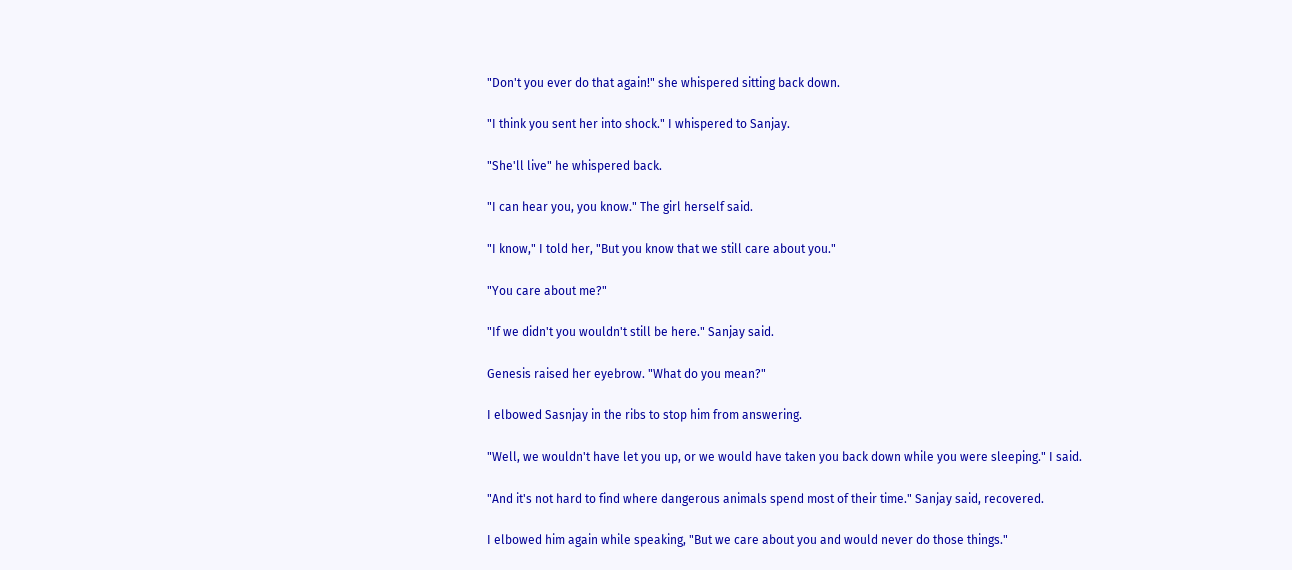"Don't you ever do that again!" she whispered sitting back down.

"I think you sent her into shock." I whispered to Sanjay.

"She'll live" he whispered back.

"I can hear you, you know." The girl herself said.

"I know," I told her, "But you know that we still care about you."

"You care about me?"

"If we didn't you wouldn't still be here." Sanjay said.

Genesis raised her eyebrow. "What do you mean?"

I elbowed Sasnjay in the ribs to stop him from answering.

"Well, we wouldn't have let you up, or we would have taken you back down while you were sleeping." I said.

"And it's not hard to find where dangerous animals spend most of their time." Sanjay said, recovered.

I elbowed him again while speaking, "But we care about you and would never do those things."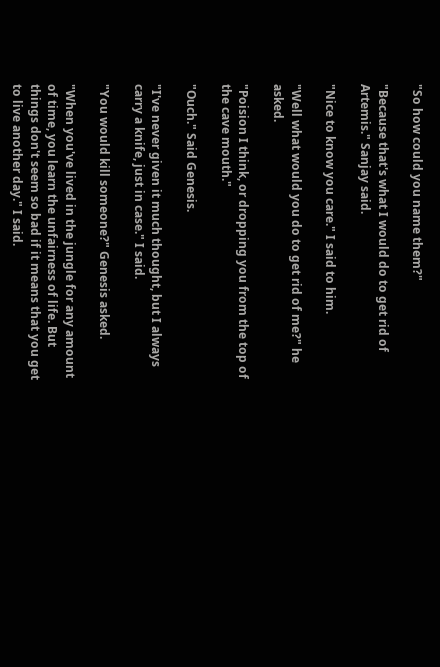"So how could you name them?"

"Because that's what I would do to get rid of Artemis." Sanjay said.

"Nice to know you care." I said to him.

"Well what would you do to get rid of me?" he asked.

"Poision I think, or dropping you from the top of the cave mouth."

"Ouch." Said Genesis.

"I've never given it much thought, but I always carry a knife, just in case." I said.

"You would kill someone?" Genesis asked.

"When you've lived in the jungle for any amount of time, you learn the unfairness of life. But things don't seem so bad if it means that you get to live another day." I said.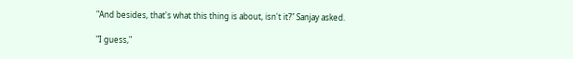"And besides, that's what this thing is about, isn't it?" Sanjay asked.

"I guess,"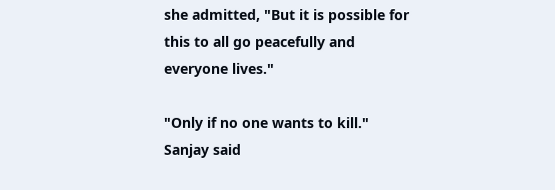she admitted, "But it is possible for this to all go peacefully and everyone lives."

"Only if no one wants to kill." Sanjay said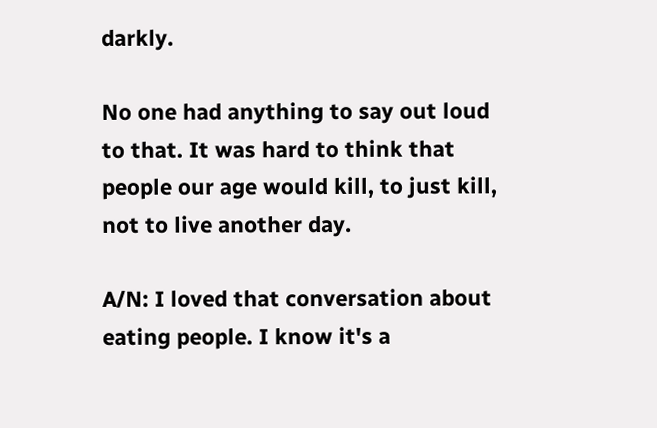darkly.

No one had anything to say out loud to that. It was hard to think that people our age would kill, to just kill, not to live another day.

A/N: I loved that conversation about eating people. I know it's a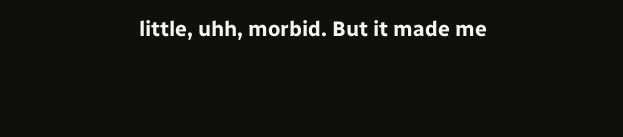little, uhh, morbid. But it made me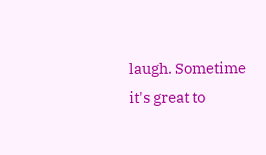laugh. Sometime it's great to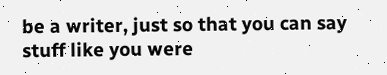be a writer, just so that you can say stuff like you were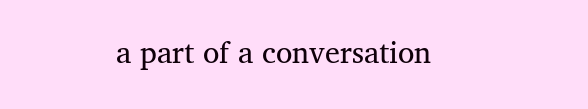a part of a conversation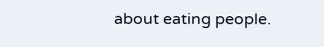about eating people.